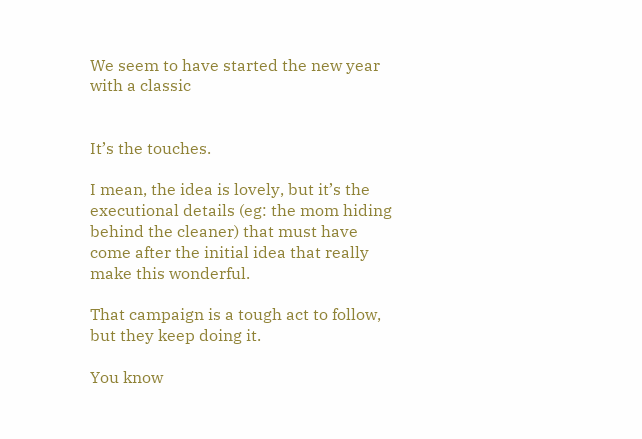We seem to have started the new year with a classic


It’s the touches.

I mean, the idea is lovely, but it’s the executional details (eg: the mom hiding behind the cleaner) that must have come after the initial idea that really make this wonderful.

That campaign is a tough act to follow, but they keep doing it.

You know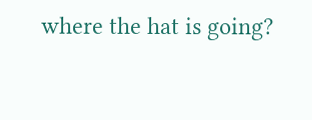where the hat is going?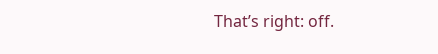That’s right: off.